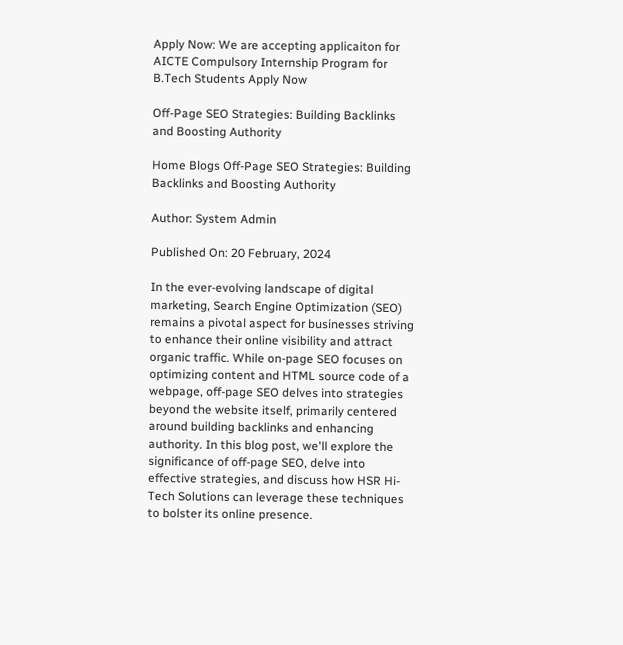Apply Now: We are accepting applicaiton for AICTE Compulsory Internship Program for B.Tech Students Apply Now

Off-Page SEO Strategies: Building Backlinks and Boosting Authority

Home Blogs Off-Page SEO Strategies: Building Backlinks and Boosting Authority

Author: System Admin

Published On: 20 February, 2024

In the ever-evolving landscape of digital marketing, Search Engine Optimization (SEO) remains a pivotal aspect for businesses striving to enhance their online visibility and attract organic traffic. While on-page SEO focuses on optimizing content and HTML source code of a webpage, off-page SEO delves into strategies beyond the website itself, primarily centered around building backlinks and enhancing authority. In this blog post, we'll explore the significance of off-page SEO, delve into effective strategies, and discuss how HSR Hi-Tech Solutions can leverage these techniques to bolster its online presence.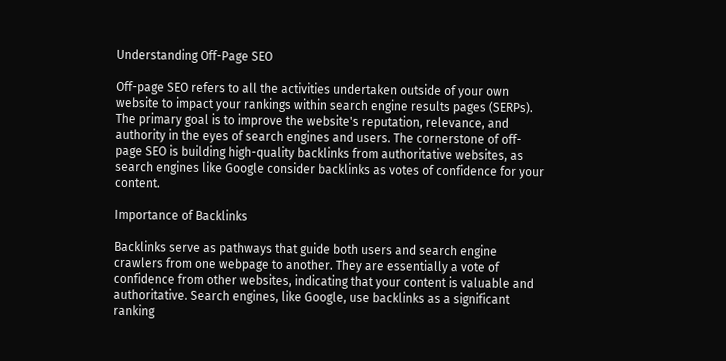Understanding Off-Page SEO

Off-page SEO refers to all the activities undertaken outside of your own website to impact your rankings within search engine results pages (SERPs). The primary goal is to improve the website's reputation, relevance, and authority in the eyes of search engines and users. The cornerstone of off-page SEO is building high-quality backlinks from authoritative websites, as search engines like Google consider backlinks as votes of confidence for your content.

Importance of Backlinks

Backlinks serve as pathways that guide both users and search engine crawlers from one webpage to another. They are essentially a vote of confidence from other websites, indicating that your content is valuable and authoritative. Search engines, like Google, use backlinks as a significant ranking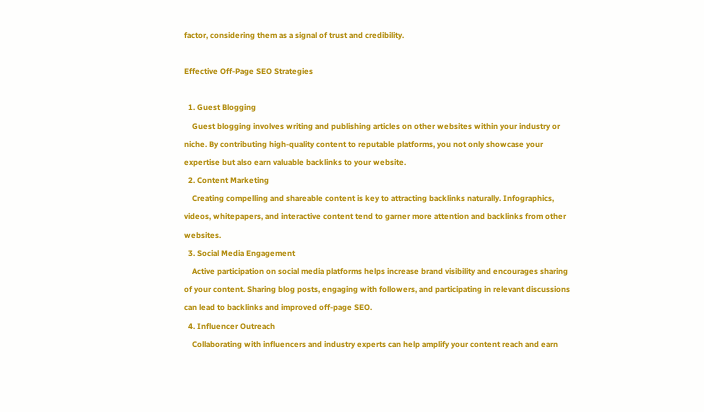factor, considering them as a signal of trust and credibility.

Effective Off-Page SEO Strategies

  1. Guest Blogging
    Guest blogging involves writing and publishing articles on other websites within your industry or niche. By contributing high-quality content to reputable platforms, you not only showcase your expertise but also earn valuable backlinks to your website.
  2. Content Marketing
    Creating compelling and shareable content is key to attracting backlinks naturally. Infographics, videos, whitepapers, and interactive content tend to garner more attention and backlinks from other websites.
  3. Social Media Engagement
    Active participation on social media platforms helps increase brand visibility and encourages sharing of your content. Sharing blog posts, engaging with followers, and participating in relevant discussions can lead to backlinks and improved off-page SEO.
  4. Influencer Outreach
    Collaborating with influencers and industry experts can help amplify your content reach and earn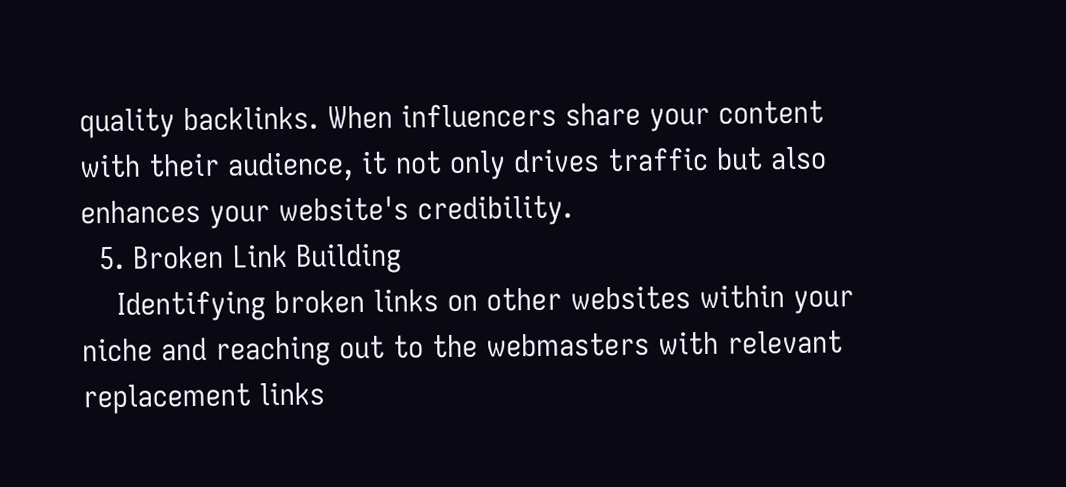quality backlinks. When influencers share your content with their audience, it not only drives traffic but also enhances your website's credibility.
  5. Broken Link Building
    Identifying broken links on other websites within your niche and reaching out to the webmasters with relevant replacement links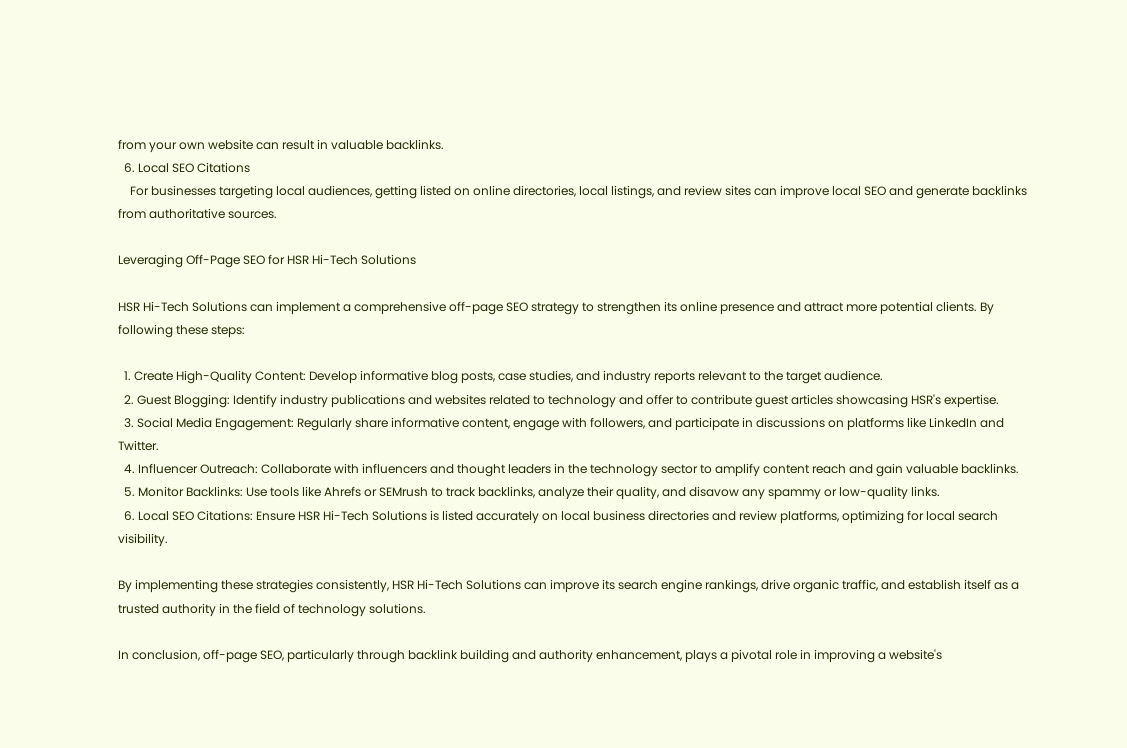from your own website can result in valuable backlinks.
  6. Local SEO Citations
    For businesses targeting local audiences, getting listed on online directories, local listings, and review sites can improve local SEO and generate backlinks from authoritative sources.

Leveraging Off-Page SEO for HSR Hi-Tech Solutions

HSR Hi-Tech Solutions can implement a comprehensive off-page SEO strategy to strengthen its online presence and attract more potential clients. By following these steps:

  1. Create High-Quality Content: Develop informative blog posts, case studies, and industry reports relevant to the target audience.
  2. Guest Blogging: Identify industry publications and websites related to technology and offer to contribute guest articles showcasing HSR's expertise.
  3. Social Media Engagement: Regularly share informative content, engage with followers, and participate in discussions on platforms like LinkedIn and Twitter.
  4. Influencer Outreach: Collaborate with influencers and thought leaders in the technology sector to amplify content reach and gain valuable backlinks.
  5. Monitor Backlinks: Use tools like Ahrefs or SEMrush to track backlinks, analyze their quality, and disavow any spammy or low-quality links.
  6. Local SEO Citations: Ensure HSR Hi-Tech Solutions is listed accurately on local business directories and review platforms, optimizing for local search visibility.

By implementing these strategies consistently, HSR Hi-Tech Solutions can improve its search engine rankings, drive organic traffic, and establish itself as a trusted authority in the field of technology solutions.

In conclusion, off-page SEO, particularly through backlink building and authority enhancement, plays a pivotal role in improving a website's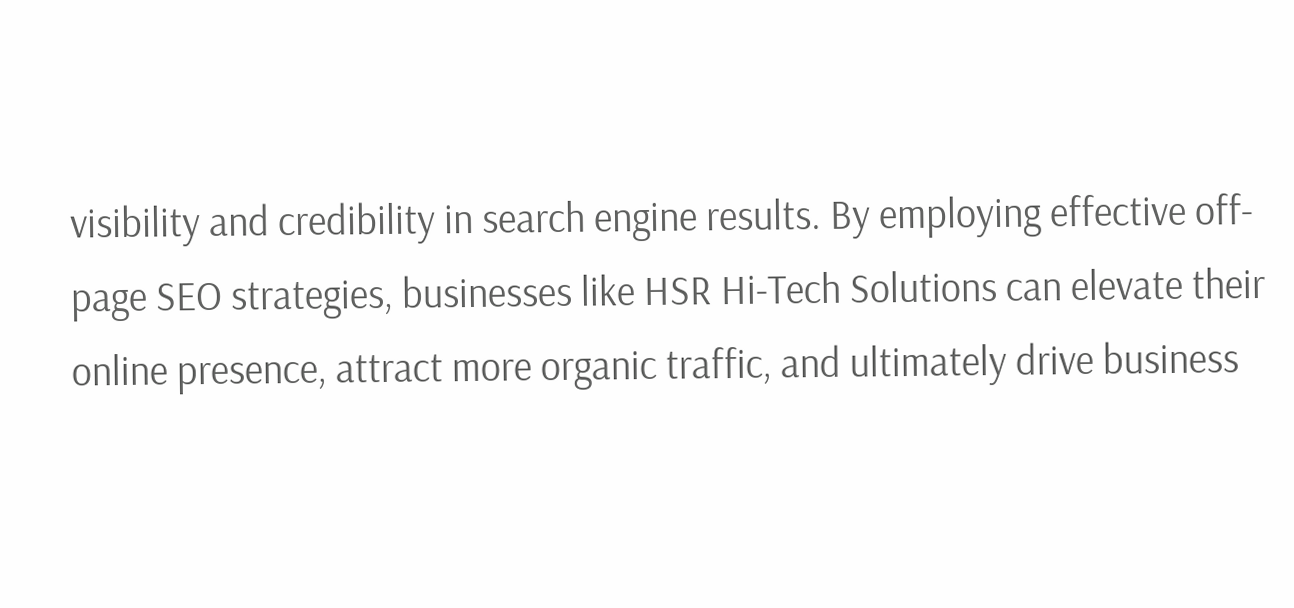visibility and credibility in search engine results. By employing effective off-page SEO strategies, businesses like HSR Hi-Tech Solutions can elevate their online presence, attract more organic traffic, and ultimately drive business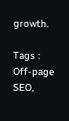growth.

Tags : Off-page SEO,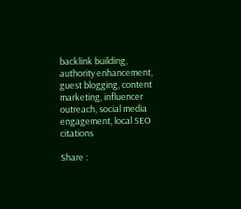backlink building, authority enhancement, guest blogging, content marketing, influencer outreach, social media engagement, local SEO citations

Share :